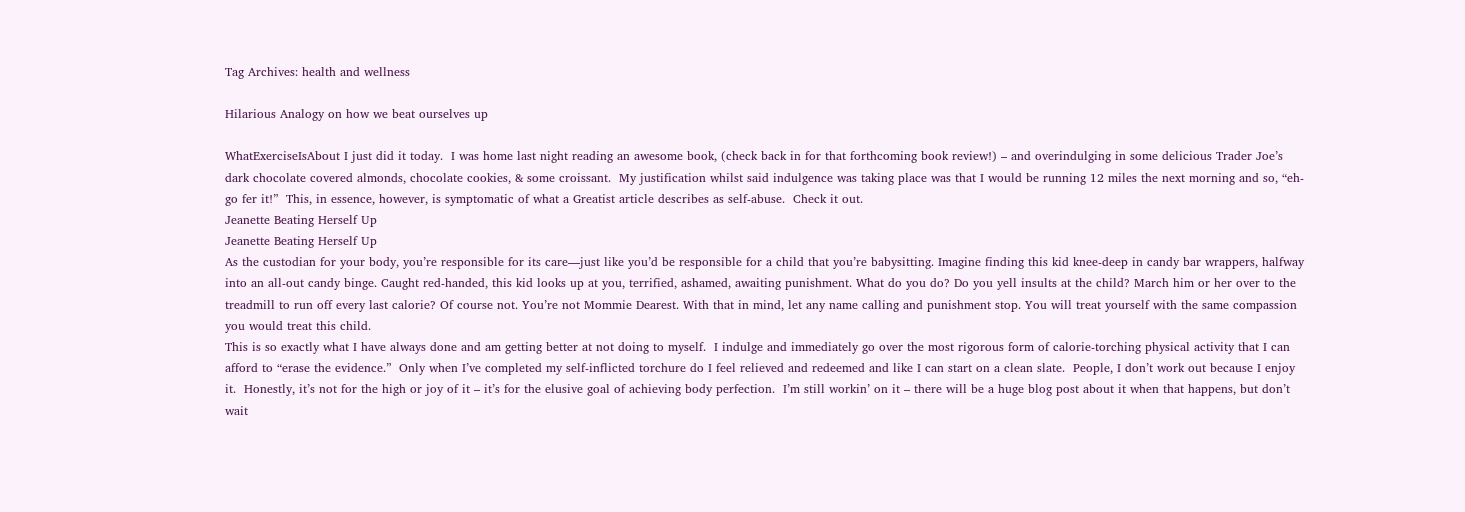Tag Archives: health and wellness

Hilarious Analogy on how we beat ourselves up

WhatExerciseIsAbout I just did it today.  I was home last night reading an awesome book, (check back in for that forthcoming book review!) – and overindulging in some delicious Trader Joe’s dark chocolate covered almonds, chocolate cookies, & some croissant.  My justification whilst said indulgence was taking place was that I would be running 12 miles the next morning and so, “eh-go fer it!”  This, in essence, however, is symptomatic of what a Greatist article describes as self-abuse.  Check it out.
Jeanette Beating Herself Up
Jeanette Beating Herself Up
As the custodian for your body, you’re responsible for its care—just like you’d be responsible for a child that you’re babysitting. Imagine finding this kid knee-deep in candy bar wrappers, halfway into an all-out candy binge. Caught red-handed, this kid looks up at you, terrified, ashamed, awaiting punishment. What do you do? Do you yell insults at the child? March him or her over to the treadmill to run off every last calorie? Of course not. You’re not Mommie Dearest. With that in mind, let any name calling and punishment stop. You will treat yourself with the same compassion you would treat this child.
This is so exactly what I have always done and am getting better at not doing to myself.  I indulge and immediately go over the most rigorous form of calorie-torching physical activity that I can afford to “erase the evidence.”  Only when I’ve completed my self-inflicted torchure do I feel relieved and redeemed and like I can start on a clean slate.  People, I don’t work out because I enjoy it.  Honestly, it’s not for the high or joy of it – it’s for the elusive goal of achieving body perfection.  I’m still workin’ on it – there will be a huge blog post about it when that happens, but don’t wait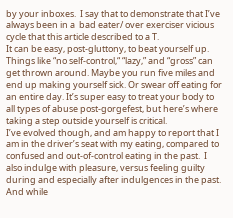by your inboxes.  I say that to demonstrate that I’ve always been in a  bad eater/ over exerciser vicious cycle that this article described to a T.
It can be easy, post-gluttony, to beat yourself up. Things like “no self-control,“ “lazy,” and “gross” can get thrown around. Maybe you run five miles and end up making yourself sick. Or swear off eating for an entire day. It’s super easy to treat your body to all types of abuse post-gorgefest, but here’s where taking a step outside yourself is critical.
I’ve evolved though, and am happy to report that I am in the driver’s seat with my eating, compared to confused and out-of-control eating in the past.  I also indulge with pleasure, versus feeling guilty during and especially after indulgences in the past.  And while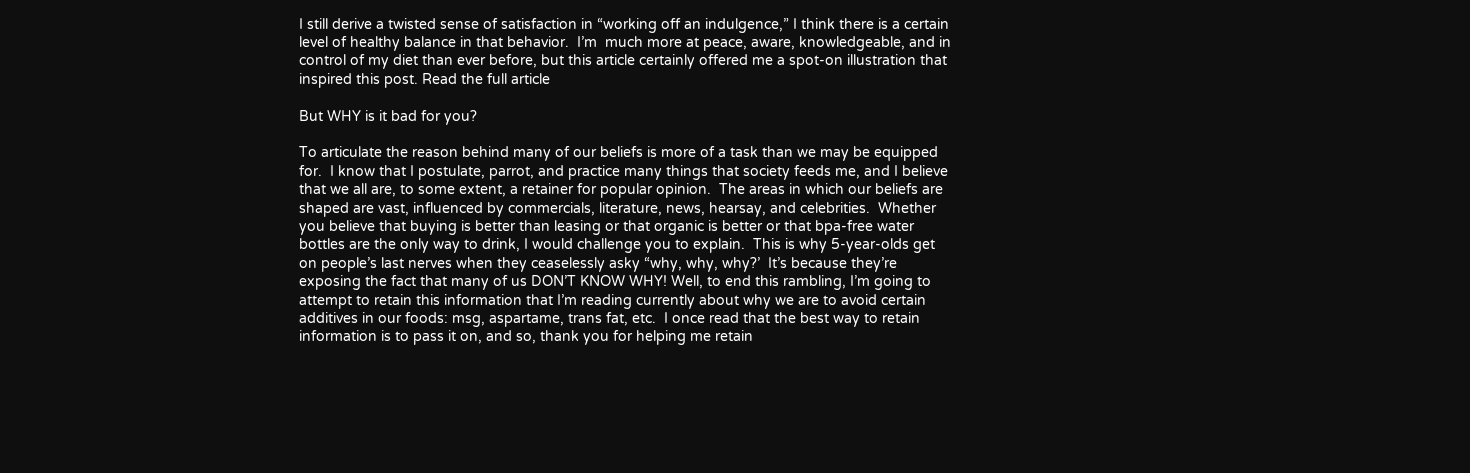I still derive a twisted sense of satisfaction in “working off an indulgence,” I think there is a certain level of healthy balance in that behavior.  I’m  much more at peace, aware, knowledgeable, and in control of my diet than ever before, but this article certainly offered me a spot-on illustration that inspired this post. Read the full article

But WHY is it bad for you?

To articulate the reason behind many of our beliefs is more of a task than we may be equipped for.  I know that I postulate, parrot, and practice many things that society feeds me, and I believe that we all are, to some extent, a retainer for popular opinion.  The areas in which our beliefs are shaped are vast, influenced by commercials, literature, news, hearsay, and celebrities.  Whether you believe that buying is better than leasing or that organic is better or that bpa-free water bottles are the only way to drink, I would challenge you to explain.  This is why 5-year-olds get on people’s last nerves when they ceaselessly asky “why, why, why?’  It’s because they’re exposing the fact that many of us DON’T KNOW WHY! Well, to end this rambling, I’m going to attempt to retain this information that I’m reading currently about why we are to avoid certain additives in our foods: msg, aspartame, trans fat, etc.  I once read that the best way to retain information is to pass it on, and so, thank you for helping me retain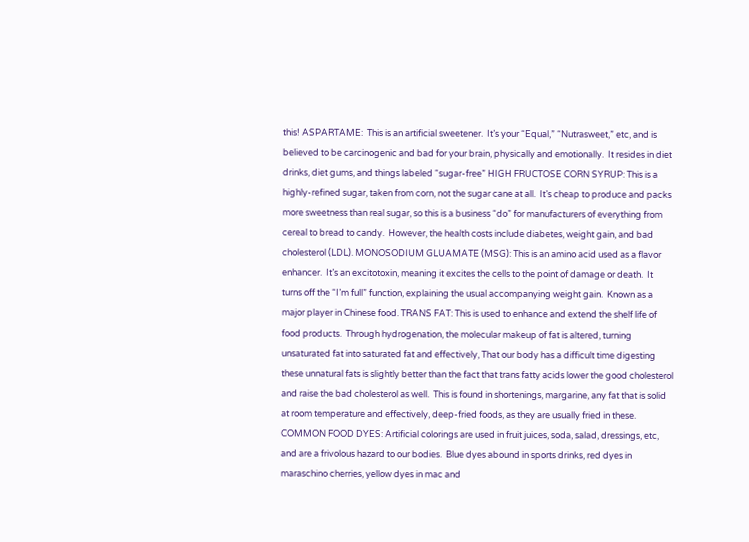this! ASPARTAME:  This is an artificial sweetener.  It’s your “Equal,” “Nutrasweet,” etc, and is believed to be carcinogenic and bad for your brain, physically and emotionally.  It resides in diet drinks, diet gums, and things labeled “sugar-free” HIGH FRUCTOSE CORN SYRUP: This is a highly-refined sugar, taken from corn, not the sugar cane at all.  It’s cheap to produce and packs more sweetness than real sugar, so this is a business “do” for manufacturers of everything from cereal to bread to candy.  However, the health costs include diabetes, weight gain, and bad cholesterol (LDL). MONOSODIUM GLUAMATE (MSG): This is an amino acid used as a flavor enhancer.  It’s an excitotoxin, meaning it excites the cells to the point of damage or death.  It turns off the “I’m full” function, explaining the usual accompanying weight gain.  Known as a major player in Chinese food. TRANS FAT: This is used to enhance and extend the shelf life of food products.  Through hydrogenation, the molecular makeup of fat is altered, turning unsaturated fat into saturated fat and effectively, That our body has a difficult time digesting these unnatural fats is slightly better than the fact that trans fatty acids lower the good cholesterol and raise the bad cholesterol as well.  This is found in shortenings, margarine, any fat that is solid at room temperature and effectively, deep-fried foods, as they are usually fried in these. COMMON FOOD DYES: Artificial colorings are used in fruit juices, soda, salad, dressings, etc, and are a frivolous hazard to our bodies.  Blue dyes abound in sports drinks, red dyes in maraschino cherries, yellow dyes in mac and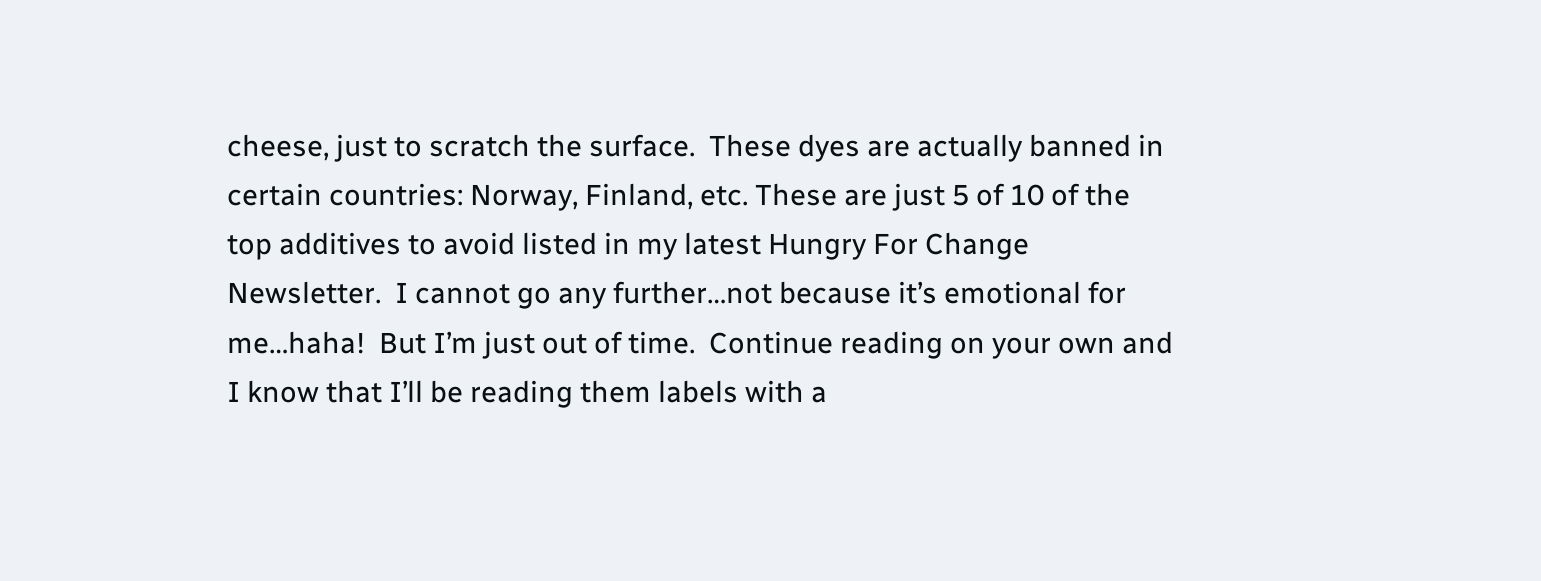cheese, just to scratch the surface.  These dyes are actually banned in certain countries: Norway, Finland, etc. These are just 5 of 10 of the top additives to avoid listed in my latest Hungry For Change Newsletter.  I cannot go any further…not because it’s emotional for me…haha!  But I’m just out of time.  Continue reading on your own and I know that I’ll be reading them labels with a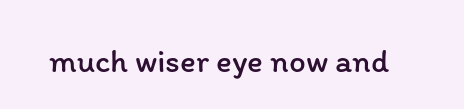much wiser eye now and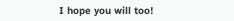I hope you will too!